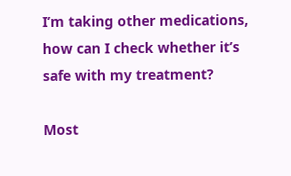I’m taking other medications, how can I check whether it’s safe with my treatment?

Most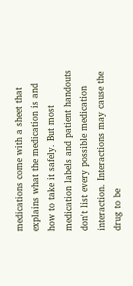medications come with a sheet that explains what the medication is and how to take it safely. But most medication labels and patient handouts don't list every possible medication interaction. Interactions may cause the drug to be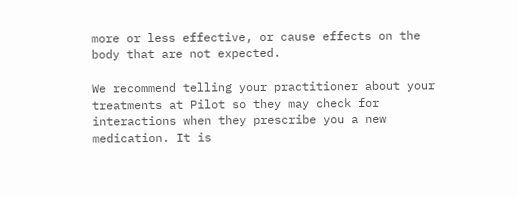more or less effective, or cause effects on the body that are not expected.

We recommend telling your practitioner about your treatments at Pilot so they may check for interactions when they prescribe you a new medication. It is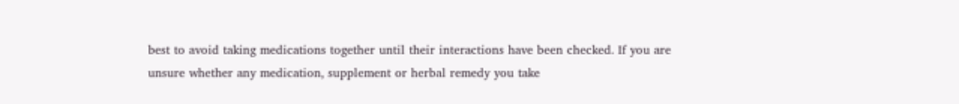best to avoid taking medications together until their interactions have been checked. If you are unsure whether any medication, supplement or herbal remedy you take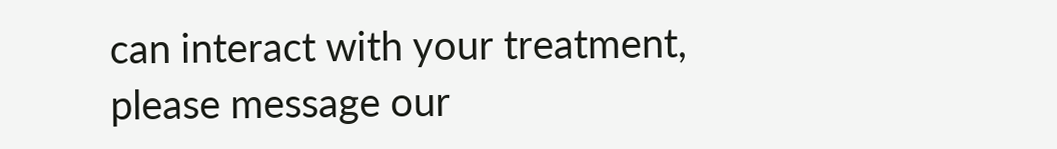can interact with your treatment, please message our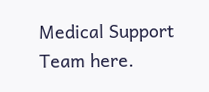Medical Support Team here.